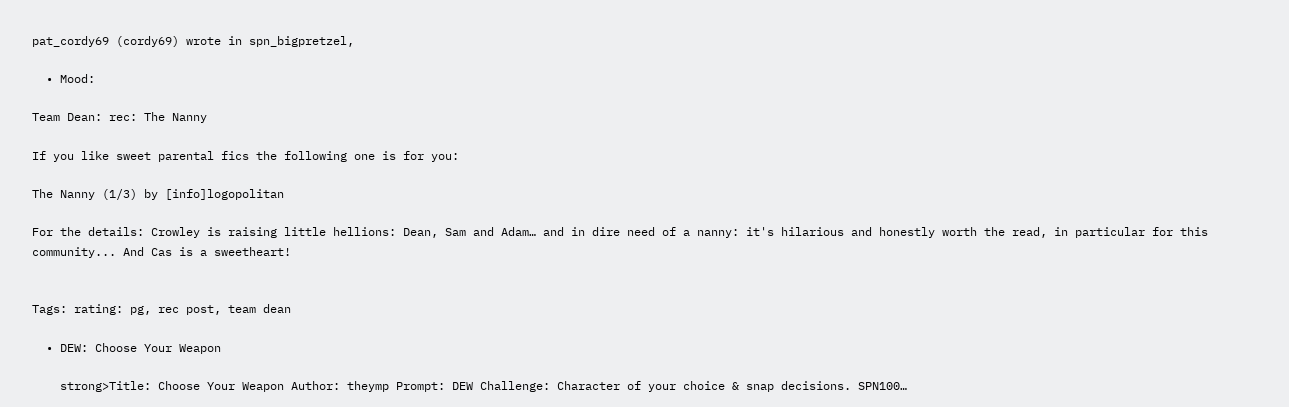pat_cordy69 (cordy69) wrote in spn_bigpretzel,

  • Mood:

Team Dean: rec: The Nanny

If you like sweet parental fics the following one is for you:

The Nanny (1/3) by [info]logopolitan

For the details: Crowley is raising little hellions: Dean, Sam and Adam… and in dire need of a nanny: it's hilarious and honestly worth the read, in particular for this community... And Cas is a sweetheart!


Tags: rating: pg, rec post, team dean

  • DEW: Choose Your Weapon

    strong>Title: Choose Your Weapon Author: theymp Prompt: DEW Challenge: Character of your choice & snap decisions. SPN100…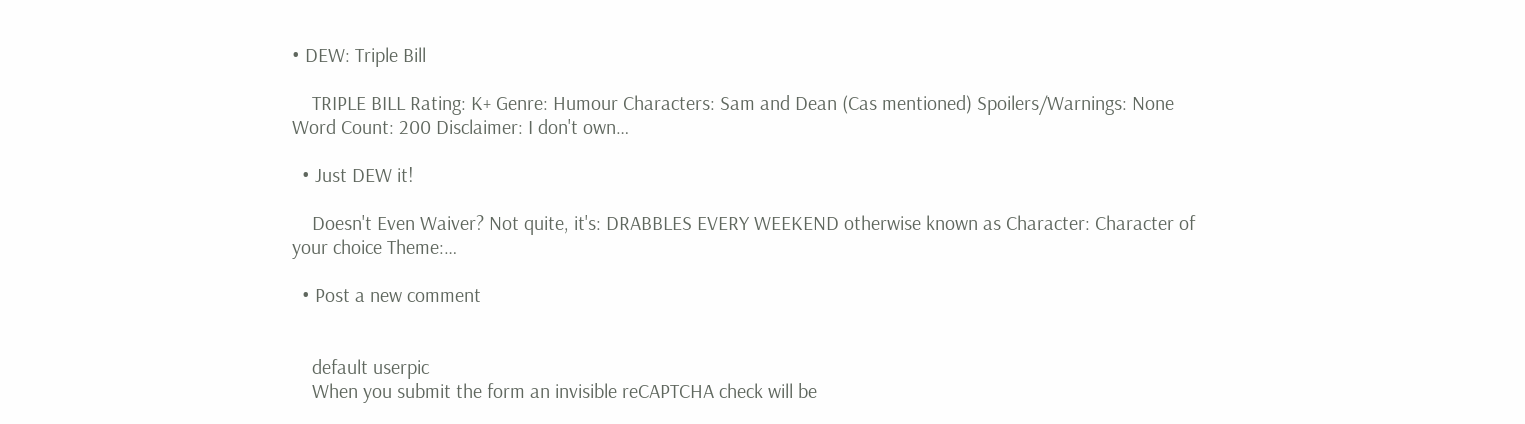• DEW: Triple Bill

    TRIPLE BILL Rating: K+ Genre: Humour Characters: Sam and Dean (Cas mentioned) Spoilers/Warnings: None Word Count: 200 Disclaimer: I don't own…

  • Just DEW it!

    Doesn't Even Waiver? Not quite, it's: DRABBLES EVERY WEEKEND otherwise known as Character: Character of your choice Theme:…

  • Post a new comment


    default userpic
    When you submit the form an invisible reCAPTCHA check will be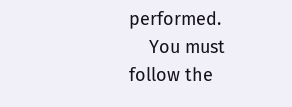performed.
    You must follow the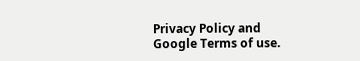Privacy Policy and Google Terms of use.